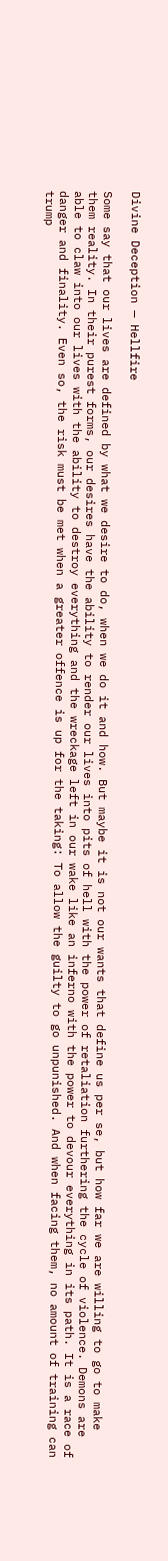Divine Deception — Hellfire

Some say that our lives are defined by what we desire to do, when we do it and how. But maybe it is not our wants that define us per se, but how far we are willing to go to make them reality. In their purest forms, our desires have the ability to render our lives into pits of hell with the power of retaliation furthering the cycle of violence. Demons are able to claw into our lives with the ability to destroy everything and the wreckage left in our wake like an inferno with the power to devour everything in its path. It is a race of danger and finality. Even so, the risk must be met when a greater offence is up for the taking: To allow the guilty to go unpunished. And when facing them, no amount of training can trump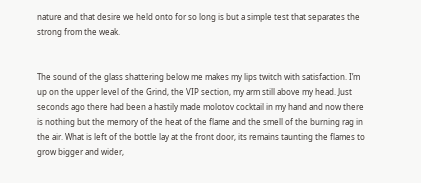nature and that desire we held onto for so long is but a simple test that separates the strong from the weak.


The sound of the glass shattering below me makes my lips twitch with satisfaction. I’m up on the upper level of the Grind, the VIP section, my arm still above my head. Just seconds ago there had been a hastily made molotov cocktail in my hand and now there is nothing but the memory of the heat of the flame and the smell of the burning rag in the air. What is left of the bottle lay at the front door, its remains taunting the flames to grow bigger and wider,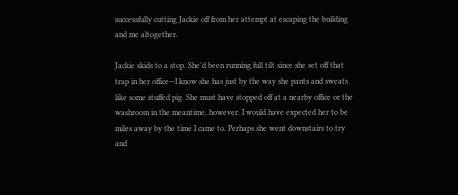successfully cutting Jackie off from her attempt at escaping the building and me altogether.

Jackie skids to a stop. She’d been running full tilt since she set off that trap in her office—I know she has just by the way she pants and sweats like some stuffed pig. She must have stopped off at a nearby office or the washroom in the meantime, however. I would have expected her to be miles away by the time I came to. Perhaps she went downstairs to try and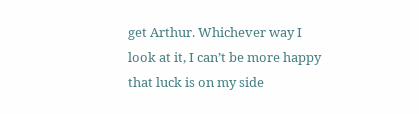get Arthur. Whichever way I look at it, I can’t be more happy that luck is on my side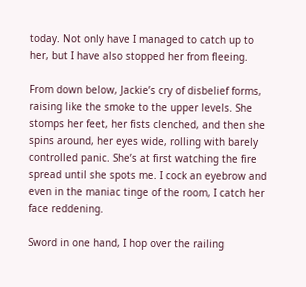today. Not only have I managed to catch up to her, but I have also stopped her from fleeing.

From down below, Jackie’s cry of disbelief forms, raising like the smoke to the upper levels. She stomps her feet, her fists clenched, and then she spins around, her eyes wide, rolling with barely controlled panic. She’s at first watching the fire spread until she spots me. I cock an eyebrow and even in the maniac tinge of the room, I catch her face reddening.

Sword in one hand, I hop over the railing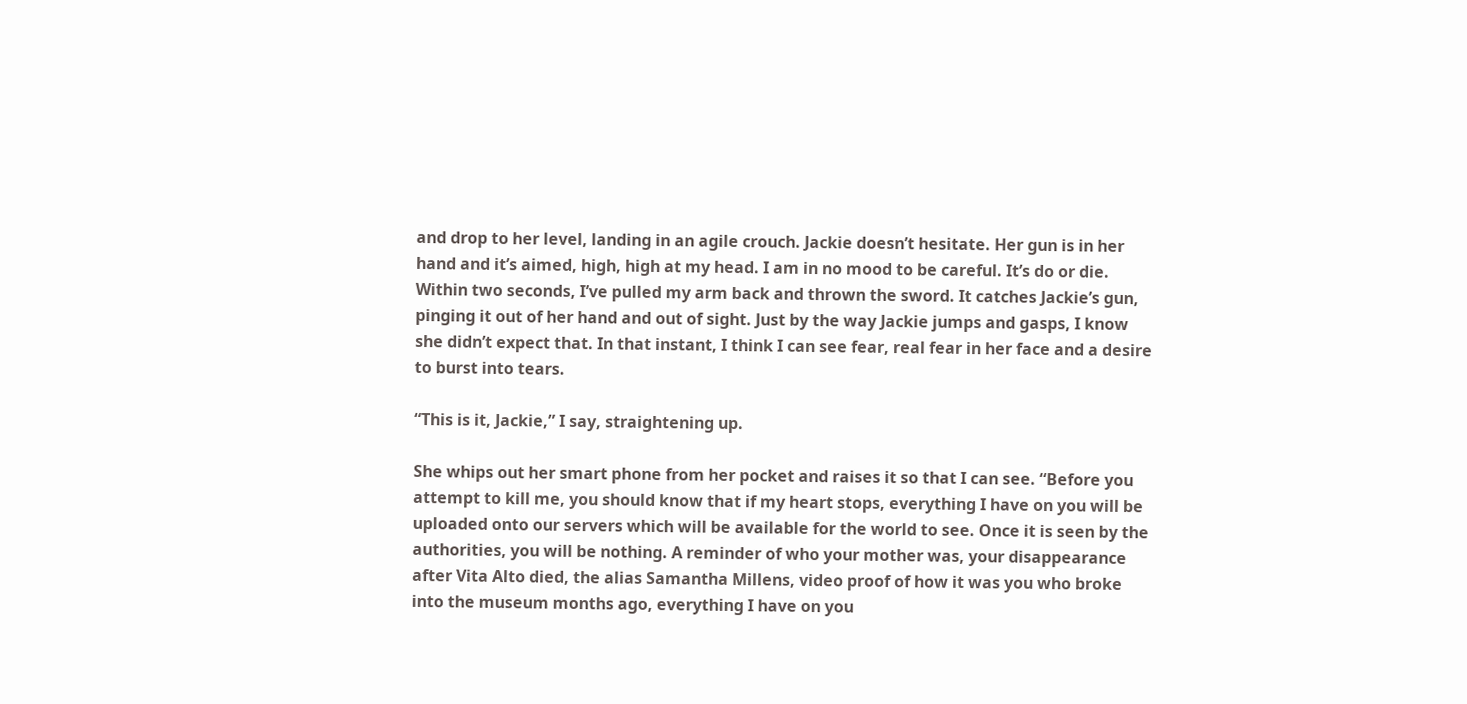and drop to her level, landing in an agile crouch. Jackie doesn’t hesitate. Her gun is in her hand and it’s aimed, high, high at my head. I am in no mood to be careful. It’s do or die. Within two seconds, I’ve pulled my arm back and thrown the sword. It catches Jackie’s gun, pinging it out of her hand and out of sight. Just by the way Jackie jumps and gasps, I know she didn’t expect that. In that instant, I think I can see fear, real fear in her face and a desire to burst into tears.

“This is it, Jackie,” I say, straightening up.

She whips out her smart phone from her pocket and raises it so that I can see. “Before you attempt to kill me, you should know that if my heart stops, everything I have on you will be uploaded onto our servers which will be available for the world to see. Once it is seen by the authorities, you will be nothing. A reminder of who your mother was, your disappearance after Vita Alto died, the alias Samantha Millens, video proof of how it was you who broke into the museum months ago, everything I have on you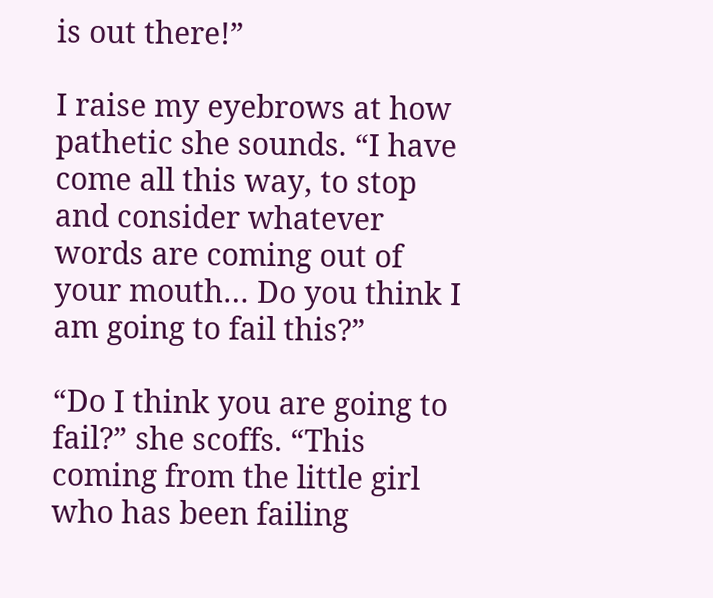is out there!”

I raise my eyebrows at how pathetic she sounds. “I have come all this way, to stop and consider whatever words are coming out of your mouth… Do you think I am going to fail this?”

“Do I think you are going to fail?” she scoffs. “This coming from the little girl who has been failing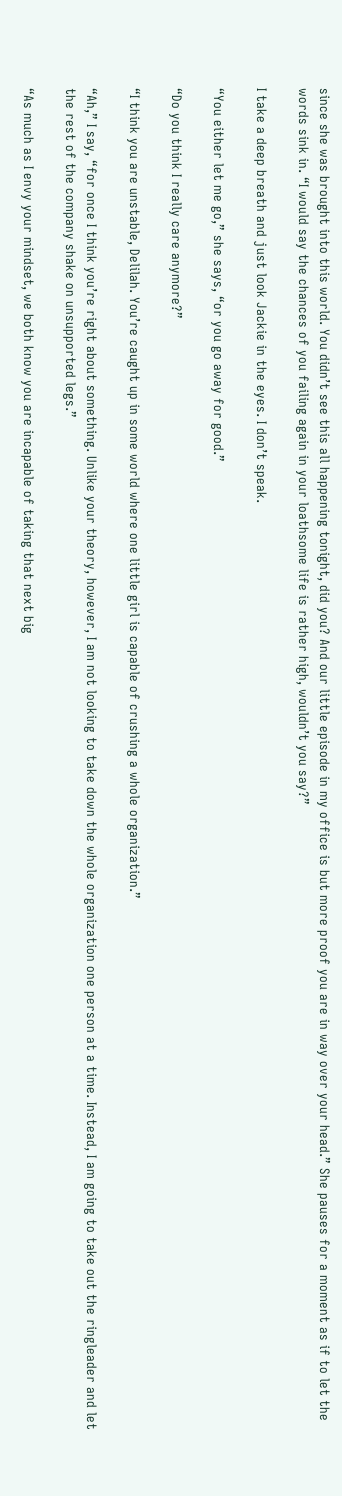since she was brought into this world. You didn’t see this all happening tonight, did you? And our little episode in my office is but more proof you are in way over your head.” She pauses for a moment as if to let the words sink in. “I would say the chances of you failing again in your loathsome life is rather high, wouldn’t you say?”

I take a deep breath and just look Jackie in the eyes. I don’t speak.

“You either let me go,” she says, “or you go away for good.”

“Do you think I really care anymore?”

“I think you are unstable, Delilah. You’re caught up in some world where one little girl is capable of crushing a whole organization.”

“Ah,” I say, “for once I think you’re right about something. Unlike your theory, however, I am not looking to take down the whole organization one person at a time. Instead, I am going to take out the ringleader and let the rest of the company shake on unsupported legs.”

“As much as I envy your mindset, we both know you are incapable of taking that next big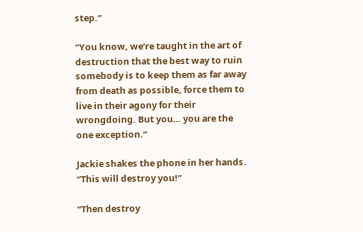step.”

“You know, we’re taught in the art of destruction that the best way to ruin somebody is to keep them as far away from death as possible, force them to live in their agony for their wrongdoing. But you… you are the one exception.”

Jackie shakes the phone in her hands. “This will destroy you!”

“Then destroy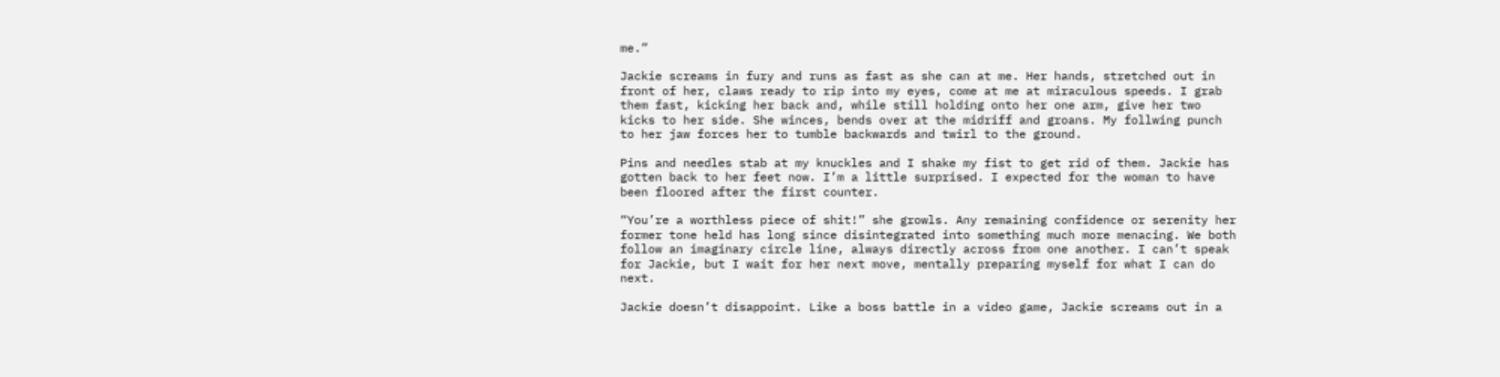me.”

Jackie screams in fury and runs as fast as she can at me. Her hands, stretched out in front of her, claws ready to rip into my eyes, come at me at miraculous speeds. I grab them fast, kicking her back and, while still holding onto her one arm, give her two kicks to her side. She winces, bends over at the midriff and groans. My follwing punch to her jaw forces her to tumble backwards and twirl to the ground.

Pins and needles stab at my knuckles and I shake my fist to get rid of them. Jackie has gotten back to her feet now. I’m a little surprised. I expected for the woman to have been floored after the first counter.

“You’re a worthless piece of shit!” she growls. Any remaining confidence or serenity her former tone held has long since disintegrated into something much more menacing. We both follow an imaginary circle line, always directly across from one another. I can’t speak for Jackie, but I wait for her next move, mentally preparing myself for what I can do next.

Jackie doesn’t disappoint. Like a boss battle in a video game, Jackie screams out in a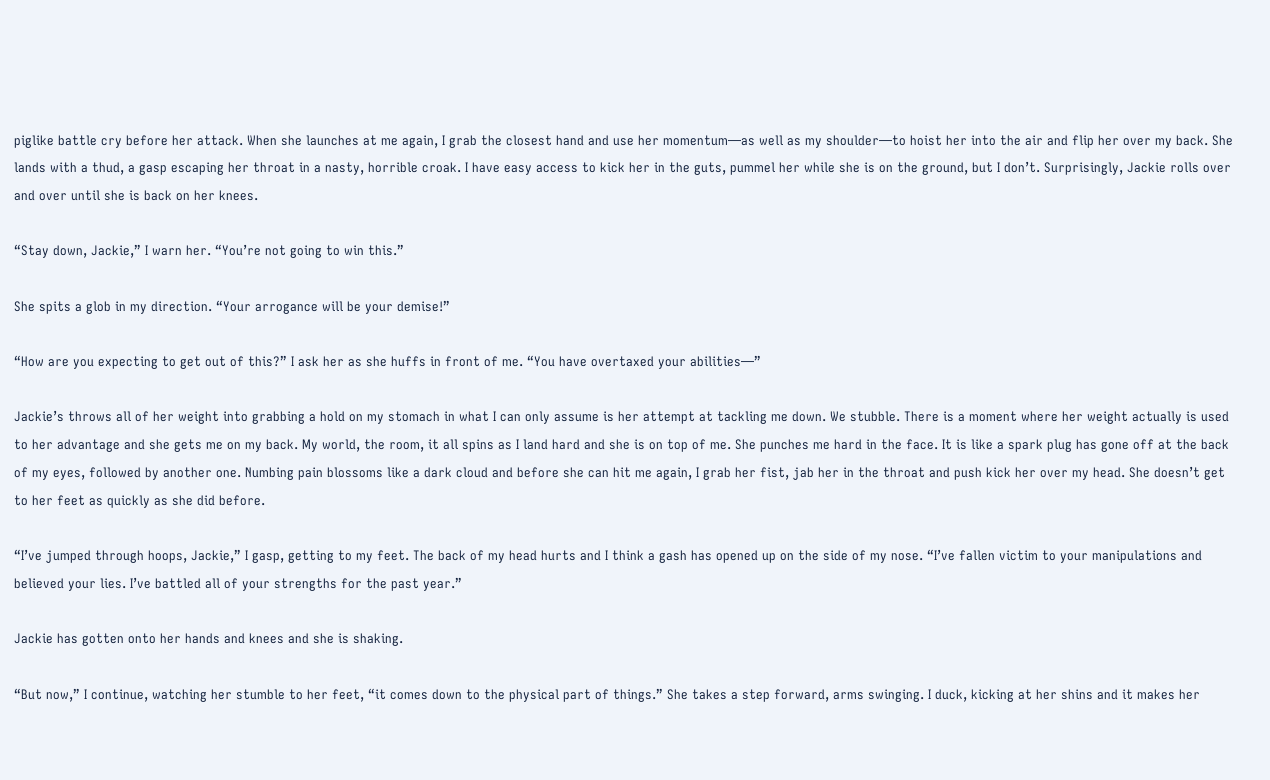piglike battle cry before her attack. When she launches at me again, I grab the closest hand and use her momentum—as well as my shoulder—to hoist her into the air and flip her over my back. She lands with a thud, a gasp escaping her throat in a nasty, horrible croak. I have easy access to kick her in the guts, pummel her while she is on the ground, but I don’t. Surprisingly, Jackie rolls over and over until she is back on her knees.

“Stay down, Jackie,” I warn her. “You’re not going to win this.”

She spits a glob in my direction. “Your arrogance will be your demise!”

“How are you expecting to get out of this?” I ask her as she huffs in front of me. “You have overtaxed your abilities—”

Jackie’s throws all of her weight into grabbing a hold on my stomach in what I can only assume is her attempt at tackling me down. We stubble. There is a moment where her weight actually is used to her advantage and she gets me on my back. My world, the room, it all spins as I land hard and she is on top of me. She punches me hard in the face. It is like a spark plug has gone off at the back of my eyes, followed by another one. Numbing pain blossoms like a dark cloud and before she can hit me again, I grab her fist, jab her in the throat and push kick her over my head. She doesn’t get to her feet as quickly as she did before.

“I’ve jumped through hoops, Jackie,” I gasp, getting to my feet. The back of my head hurts and I think a gash has opened up on the side of my nose. “I’ve fallen victim to your manipulations and believed your lies. I’ve battled all of your strengths for the past year.”

Jackie has gotten onto her hands and knees and she is shaking.

“But now,” I continue, watching her stumble to her feet, “it comes down to the physical part of things.” She takes a step forward, arms swinging. I duck, kicking at her shins and it makes her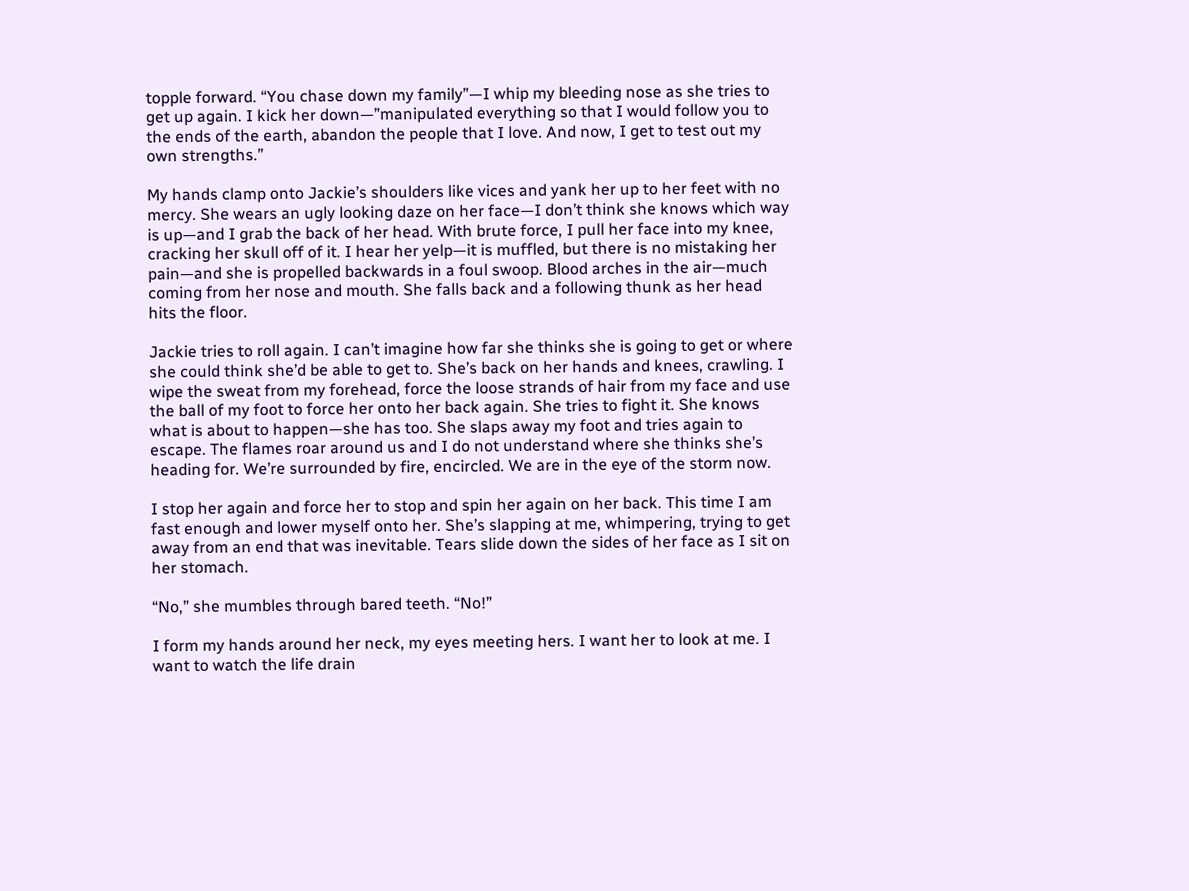topple forward. “You chase down my family”—I whip my bleeding nose as she tries to get up again. I kick her down—”manipulated everything so that I would follow you to the ends of the earth, abandon the people that I love. And now, I get to test out my own strengths.”

My hands clamp onto Jackie’s shoulders like vices and yank her up to her feet with no mercy. She wears an ugly looking daze on her face—I don’t think she knows which way is up—and I grab the back of her head. With brute force, I pull her face into my knee, cracking her skull off of it. I hear her yelp—it is muffled, but there is no mistaking her pain—and she is propelled backwards in a foul swoop. Blood arches in the air—much coming from her nose and mouth. She falls back and a following thunk as her head hits the floor.

Jackie tries to roll again. I can’t imagine how far she thinks she is going to get or where she could think she’d be able to get to. She’s back on her hands and knees, crawling. I wipe the sweat from my forehead, force the loose strands of hair from my face and use the ball of my foot to force her onto her back again. She tries to fight it. She knows what is about to happen—she has too. She slaps away my foot and tries again to escape. The flames roar around us and I do not understand where she thinks she’s heading for. We’re surrounded by fire, encircled. We are in the eye of the storm now.

I stop her again and force her to stop and spin her again on her back. This time I am fast enough and lower myself onto her. She’s slapping at me, whimpering, trying to get away from an end that was inevitable. Tears slide down the sides of her face as I sit on her stomach.

“No,” she mumbles through bared teeth. “No!”

I form my hands around her neck, my eyes meeting hers. I want her to look at me. I want to watch the life drain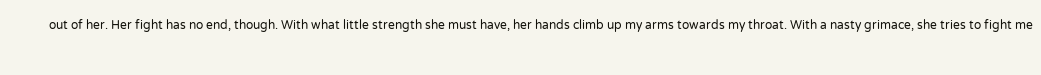out of her. Her fight has no end, though. With what little strength she must have, her hands climb up my arms towards my throat. With a nasty grimace, she tries to fight me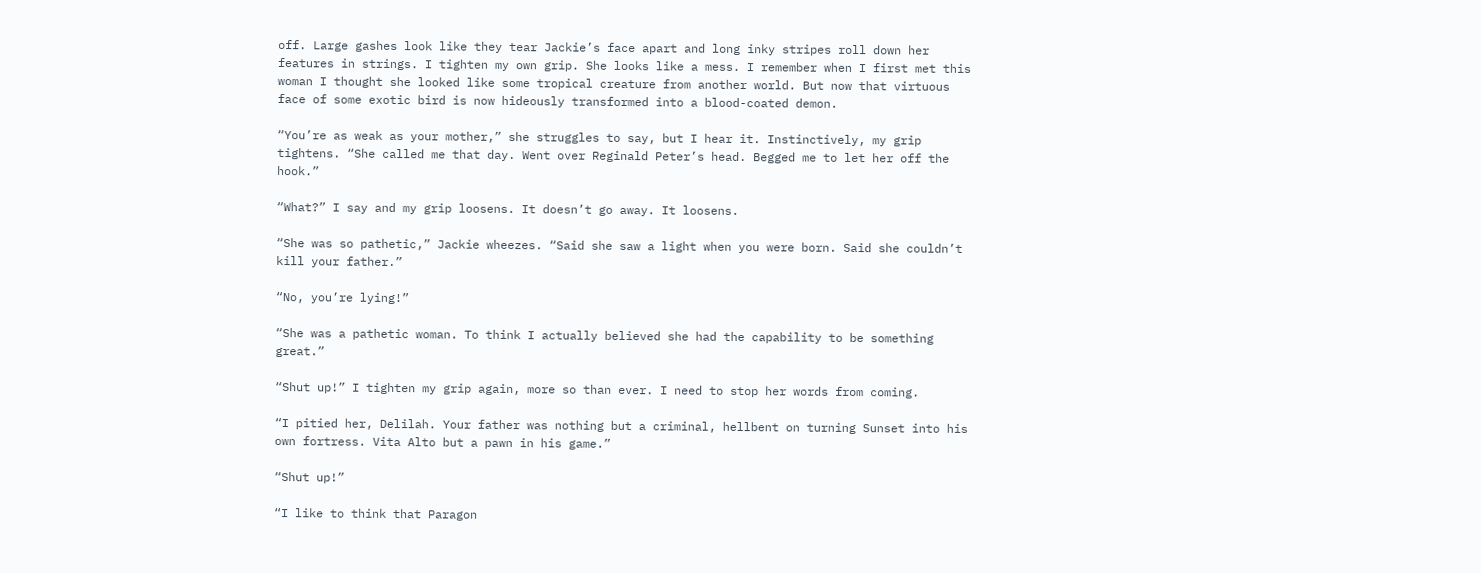off. Large gashes look like they tear Jackie’s face apart and long inky stripes roll down her features in strings. I tighten my own grip. She looks like a mess. I remember when I first met this woman I thought she looked like some tropical creature from another world. But now that virtuous face of some exotic bird is now hideously transformed into a blood-coated demon.

“You’re as weak as your mother,” she struggles to say, but I hear it. Instinctively, my grip tightens. “She called me that day. Went over Reginald Peter’s head. Begged me to let her off the hook.”

“What?” I say and my grip loosens. It doesn’t go away. It loosens.

“She was so pathetic,” Jackie wheezes. “Said she saw a light when you were born. Said she couldn’t kill your father.”

“No, you’re lying!”

“She was a pathetic woman. To think I actually believed she had the capability to be something great.”

“Shut up!” I tighten my grip again, more so than ever. I need to stop her words from coming.

“I pitied her, Delilah. Your father was nothing but a criminal, hellbent on turning Sunset into his own fortress. Vita Alto but a pawn in his game.”

“Shut up!”

“I like to think that Paragon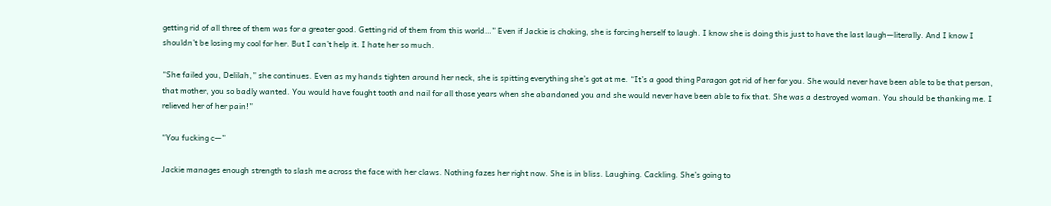getting rid of all three of them was for a greater good. Getting rid of them from this world…” Even if Jackie is choking, she is forcing herself to laugh. I know she is doing this just to have the last laugh—literally. And I know I shouldn’t be losing my cool for her. But I can’t help it. I hate her so much.

“She failed you, Delilah,” she continues. Even as my hands tighten around her neck, she is spitting everything she’s got at me. “It’s a good thing Paragon got rid of her for you. She would never have been able to be that person, that mother, you so badly wanted. You would have fought tooth and nail for all those years when she abandoned you and she would never have been able to fix that. She was a destroyed woman. You should be thanking me. I relieved her of her pain!”

“You fucking c—”

Jackie manages enough strength to slash me across the face with her claws. Nothing fazes her right now. She is in bliss. Laughing. Cackling. She’s going to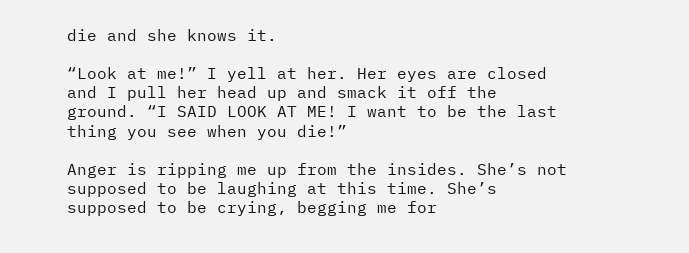die and she knows it.

“Look at me!” I yell at her. Her eyes are closed and I pull her head up and smack it off the ground. “I SAID LOOK AT ME! I want to be the last thing you see when you die!”

Anger is ripping me up from the insides. She’s not supposed to be laughing at this time. She’s supposed to be crying, begging me for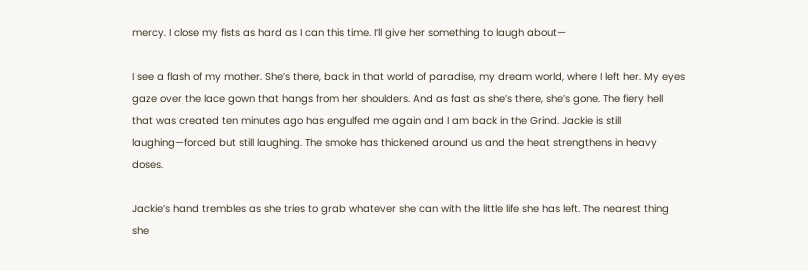mercy. I close my fists as hard as I can this time. I’ll give her something to laugh about—

I see a flash of my mother. She’s there, back in that world of paradise, my dream world, where I left her. My eyes gaze over the lace gown that hangs from her shoulders. And as fast as she’s there, she’s gone. The fiery hell that was created ten minutes ago has engulfed me again and I am back in the Grind. Jackie is still laughing—forced but still laughing. The smoke has thickened around us and the heat strengthens in heavy doses.

Jackie’s hand trembles as she tries to grab whatever she can with the little life she has left. The nearest thing she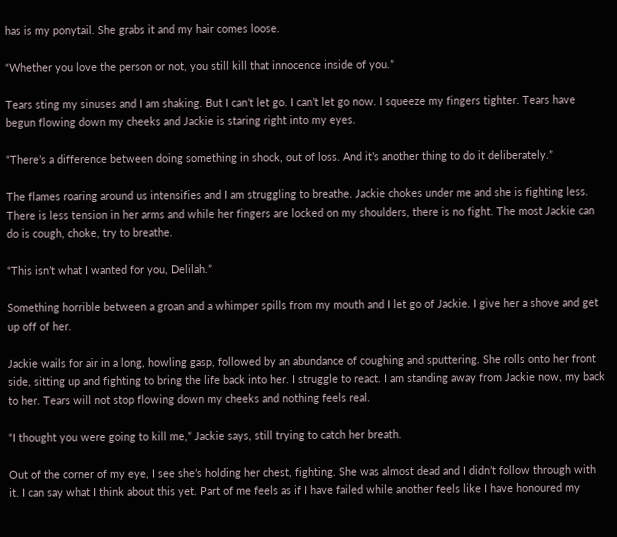has is my ponytail. She grabs it and my hair comes loose.

“Whether you love the person or not, you still kill that innocence inside of you.”

Tears sting my sinuses and I am shaking. But I can’t let go. I can’t let go now. I squeeze my fingers tighter. Tears have begun flowing down my cheeks and Jackie is staring right into my eyes.

“There’s a difference between doing something in shock, out of loss. And it’s another thing to do it deliberately.”

The flames roaring around us intensifies and I am struggling to breathe. Jackie chokes under me and she is fighting less. There is less tension in her arms and while her fingers are locked on my shoulders, there is no fight. The most Jackie can do is cough, choke, try to breathe.

“This isn’t what I wanted for you, Delilah.”

Something horrible between a groan and a whimper spills from my mouth and I let go of Jackie. I give her a shove and get up off of her.

Jackie wails for air in a long, howling gasp, followed by an abundance of coughing and sputtering. She rolls onto her front side, sitting up and fighting to bring the life back into her. I struggle to react. I am standing away from Jackie now, my back to her. Tears will not stop flowing down my cheeks and nothing feels real.

“I thought you were going to kill me,” Jackie says, still trying to catch her breath.

Out of the corner of my eye, I see she’s holding her chest, fighting. She was almost dead and I didn’t follow through with it. I can say what I think about this yet. Part of me feels as if I have failed while another feels like I have honoured my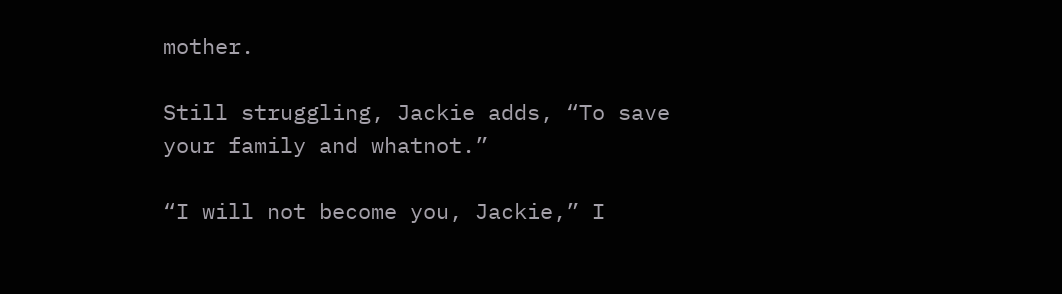mother.

Still struggling, Jackie adds, “To save your family and whatnot.”

“I will not become you, Jackie,” I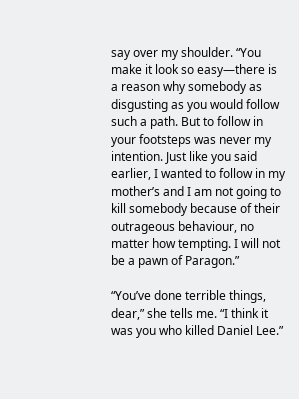say over my shoulder. “You make it look so easy—there is a reason why somebody as disgusting as you would follow such a path. But to follow in your footsteps was never my intention. Just like you said earlier, I wanted to follow in my mother’s and I am not going to kill somebody because of their outrageous behaviour, no matter how tempting. I will not be a pawn of Paragon.”

“You’ve done terrible things, dear,” she tells me. “I think it was you who killed Daniel Lee.”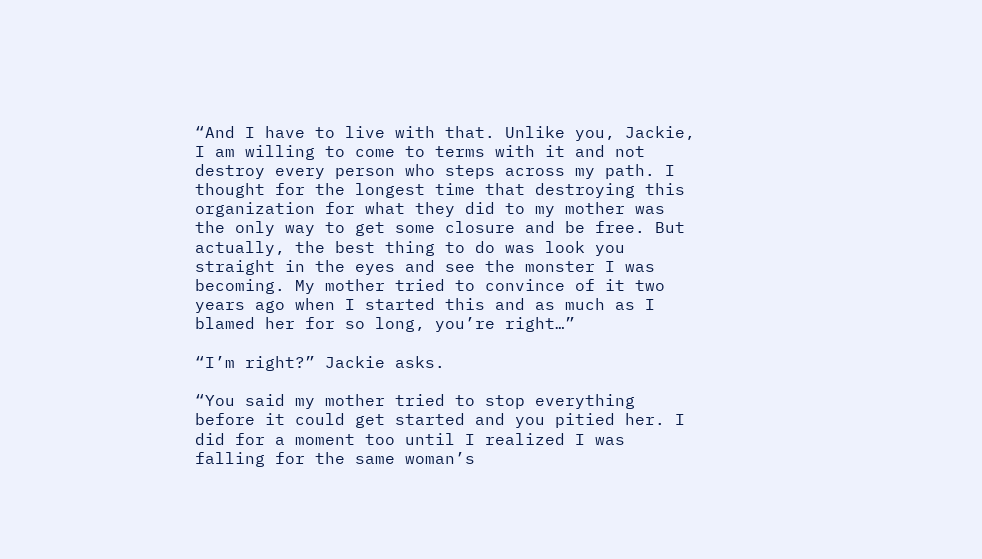“And I have to live with that. Unlike you, Jackie, I am willing to come to terms with it and not destroy every person who steps across my path. I thought for the longest time that destroying this organization for what they did to my mother was the only way to get some closure and be free. But actually, the best thing to do was look you straight in the eyes and see the monster I was becoming. My mother tried to convince of it two years ago when I started this and as much as I blamed her for so long, you’re right…”

“I’m right?” Jackie asks.

“You said my mother tried to stop everything before it could get started and you pitied her. I did for a moment too until I realized I was falling for the same woman’s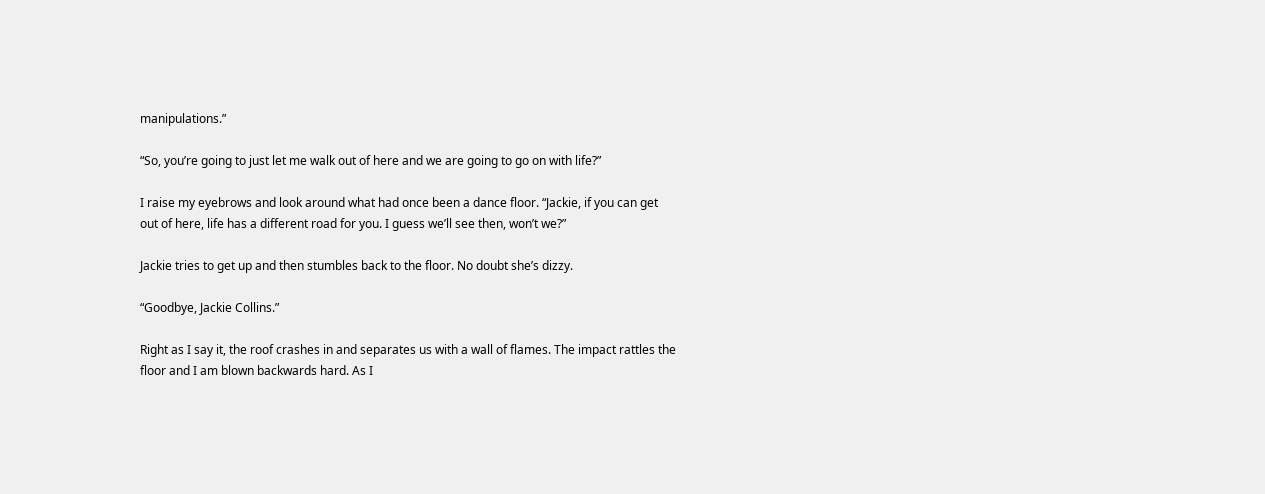manipulations.”

“So, you’re going to just let me walk out of here and we are going to go on with life?”

I raise my eyebrows and look around what had once been a dance floor. “Jackie, if you can get out of here, life has a different road for you. I guess we’ll see then, won’t we?”

Jackie tries to get up and then stumbles back to the floor. No doubt she’s dizzy.

“Goodbye, Jackie Collins.”

Right as I say it, the roof crashes in and separates us with a wall of flames. The impact rattles the floor and I am blown backwards hard. As I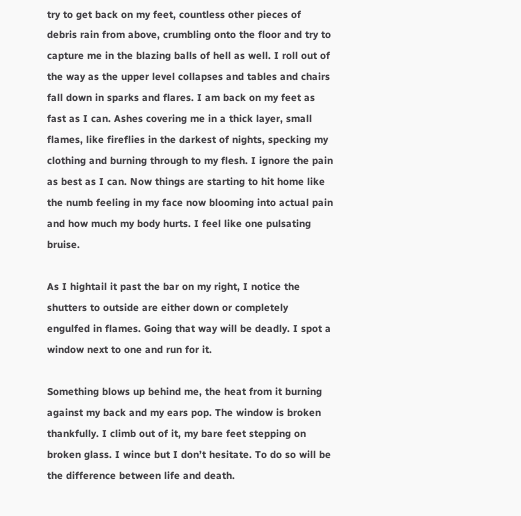try to get back on my feet, countless other pieces of debris rain from above, crumbling onto the floor and try to capture me in the blazing balls of hell as well. I roll out of the way as the upper level collapses and tables and chairs fall down in sparks and flares. I am back on my feet as fast as I can. Ashes covering me in a thick layer, small flames, like fireflies in the darkest of nights, specking my clothing and burning through to my flesh. I ignore the pain as best as I can. Now things are starting to hit home like the numb feeling in my face now blooming into actual pain and how much my body hurts. I feel like one pulsating bruise.

As I hightail it past the bar on my right, I notice the shutters to outside are either down or completely engulfed in flames. Going that way will be deadly. I spot a window next to one and run for it.

Something blows up behind me, the heat from it burning against my back and my ears pop. The window is broken thankfully. I climb out of it, my bare feet stepping on broken glass. I wince but I don’t hesitate. To do so will be the difference between life and death.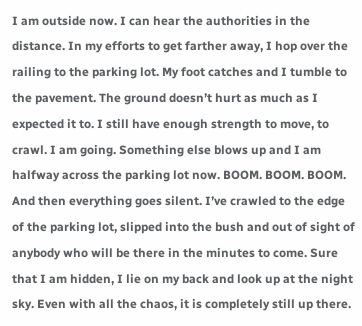I am outside now. I can hear the authorities in the distance. In my efforts to get farther away, I hop over the railing to the parking lot. My foot catches and I tumble to the pavement. The ground doesn’t hurt as much as I expected it to. I still have enough strength to move, to crawl. I am going. Something else blows up and I am halfway across the parking lot now. BOOM. BOOM. BOOM. And then everything goes silent. I’ve crawled to the edge of the parking lot, slipped into the bush and out of sight of anybody who will be there in the minutes to come. Sure that I am hidden, I lie on my back and look up at the night sky. Even with all the chaos, it is completely still up there.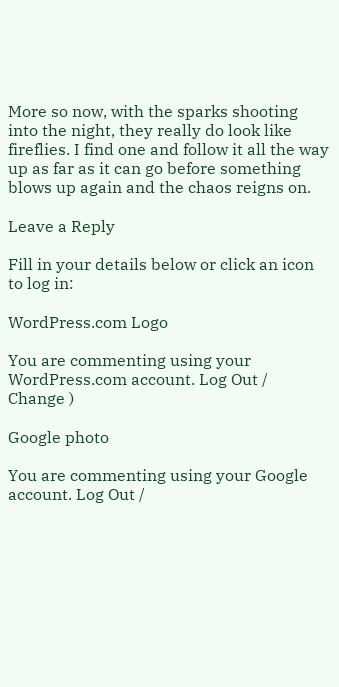More so now, with the sparks shooting into the night, they really do look like fireflies. I find one and follow it all the way up as far as it can go before something blows up again and the chaos reigns on.

Leave a Reply

Fill in your details below or click an icon to log in:

WordPress.com Logo

You are commenting using your WordPress.com account. Log Out /  Change )

Google photo

You are commenting using your Google account. Log Out /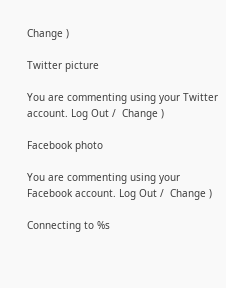Change )

Twitter picture

You are commenting using your Twitter account. Log Out /  Change )

Facebook photo

You are commenting using your Facebook account. Log Out /  Change )

Connecting to %s